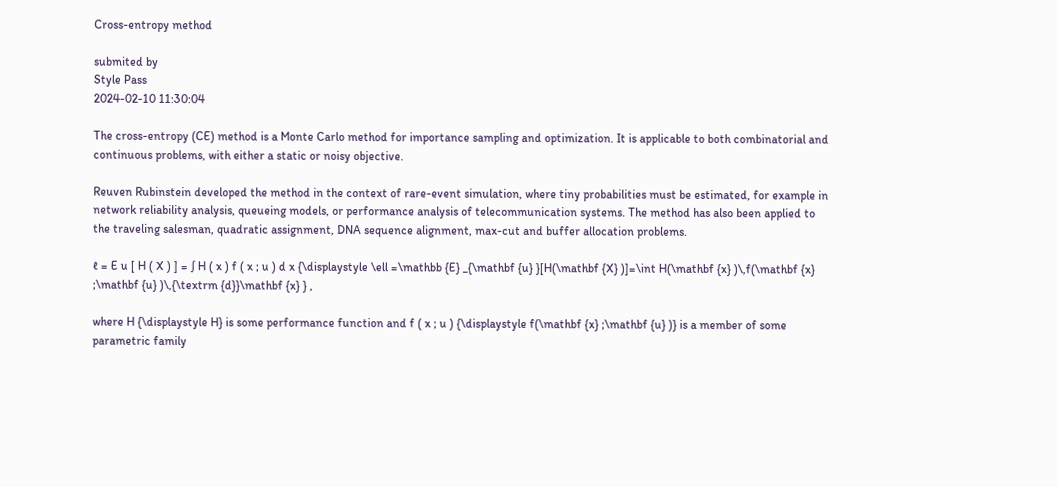Cross-entropy method

submited by
Style Pass
2024-02-10 11:30:04

The cross-entropy (CE) method is a Monte Carlo method for importance sampling and optimization. It is applicable to both combinatorial and continuous problems, with either a static or noisy objective.

Reuven Rubinstein developed the method in the context of rare-event simulation, where tiny probabilities must be estimated, for example in network reliability analysis, queueing models, or performance analysis of telecommunication systems. The method has also been applied to the traveling salesman, quadratic assignment, DNA sequence alignment, max-cut and buffer allocation problems.

ℓ = E u [ H ( X ) ] = ∫ H ( x ) f ( x ; u ) d x {\displaystyle \ell =\mathbb {E} _{\mathbf {u} }[H(\mathbf {X} )]=\int H(\mathbf {x} )\,f(\mathbf {x} ;\mathbf {u} )\,{\textrm {d}}\mathbf {x} } ,

where H {\displaystyle H} is some performance function and f ( x ; u ) {\displaystyle f(\mathbf {x} ;\mathbf {u} )} is a member of some parametric family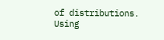of distributions. Using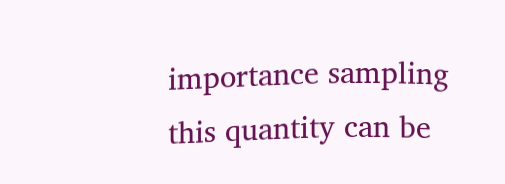importance sampling this quantity can be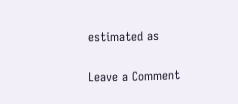estimated as

Leave a Comment